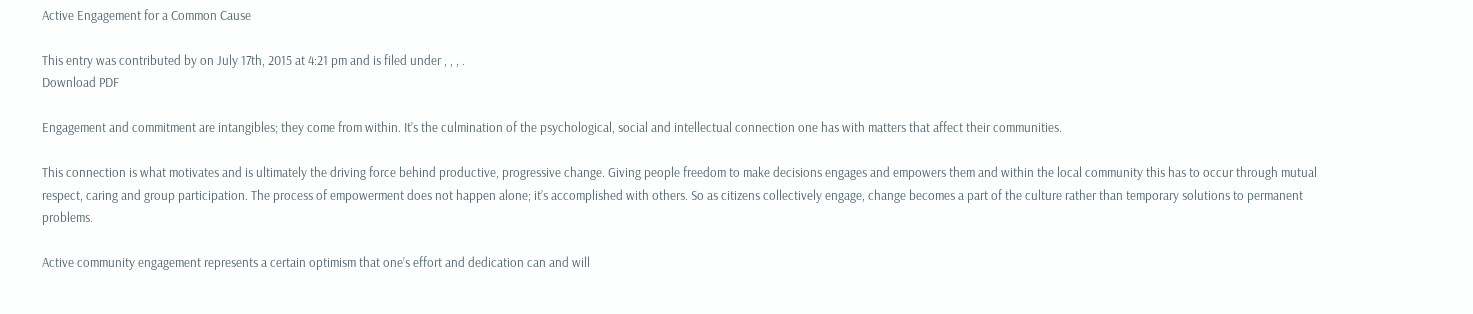Active Engagement for a Common Cause

This entry was contributed by on July 17th, 2015 at 4:21 pm and is filed under , , , .
Download PDF

Engagement and commitment are intangibles; they come from within. It’s the culmination of the psychological, social and intellectual connection one has with matters that affect their communities.

This connection is what motivates and is ultimately the driving force behind productive, progressive change. Giving people freedom to make decisions engages and empowers them and within the local community this has to occur through mutual respect, caring and group participation. The process of empowerment does not happen alone; it’s accomplished with others. So as citizens collectively engage, change becomes a part of the culture rather than temporary solutions to permanent problems.

Active community engagement represents a certain optimism that one’s effort and dedication can and will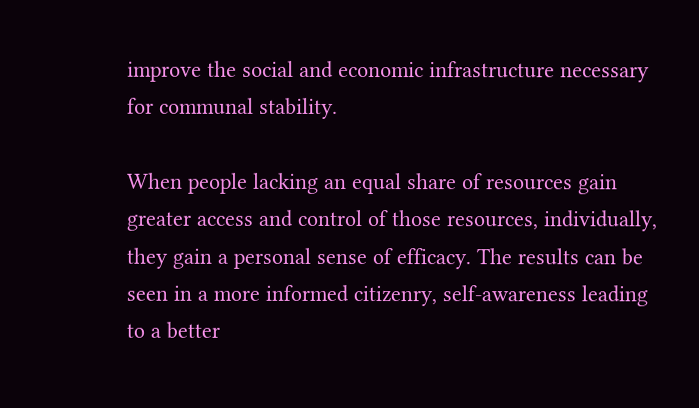improve the social and economic infrastructure necessary for communal stability.

When people lacking an equal share of resources gain greater access and control of those resources, individually, they gain a personal sense of efficacy. The results can be seen in a more informed citizenry, self-awareness leading to a better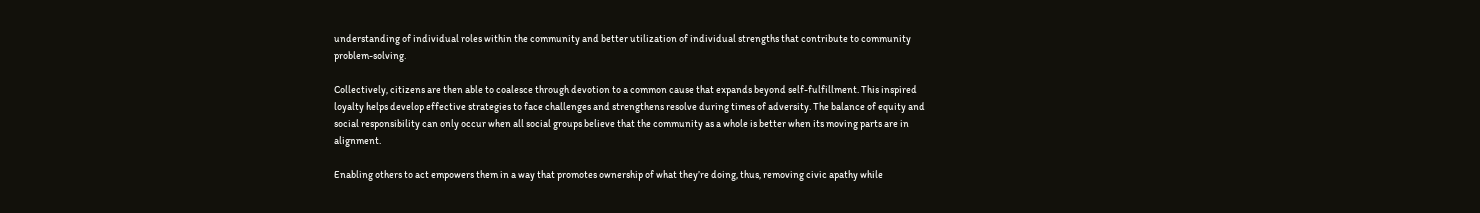understanding of individual roles within the community and better utilization of individual strengths that contribute to community problem-solving.

Collectively, citizens are then able to coalesce through devotion to a common cause that expands beyond self-fulfillment. This inspired loyalty helps develop effective strategies to face challenges and strengthens resolve during times of adversity. The balance of equity and social responsibility can only occur when all social groups believe that the community as a whole is better when its moving parts are in alignment.

Enabling others to act empowers them in a way that promotes ownership of what they’re doing, thus, removing civic apathy while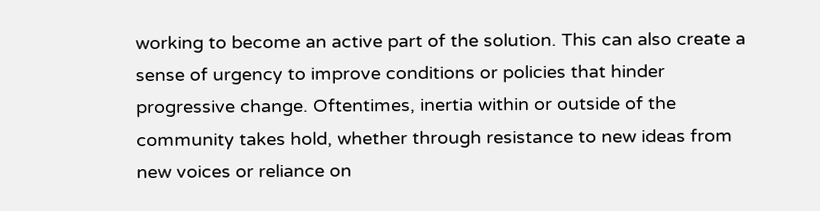working to become an active part of the solution. This can also create a sense of urgency to improve conditions or policies that hinder progressive change. Oftentimes, inertia within or outside of the community takes hold, whether through resistance to new ideas from new voices or reliance on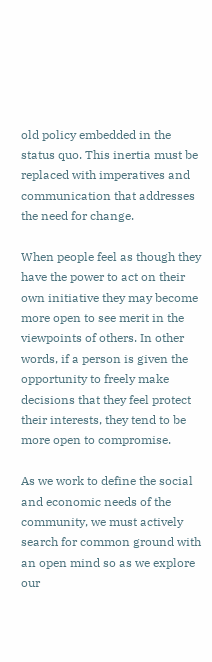old policy embedded in the status quo. This inertia must be replaced with imperatives and communication that addresses the need for change.

When people feel as though they have the power to act on their own initiative they may become more open to see merit in the viewpoints of others. In other words, if a person is given the opportunity to freely make decisions that they feel protect their interests, they tend to be more open to compromise.

As we work to define the social and economic needs of the community, we must actively search for common ground with an open mind so as we explore our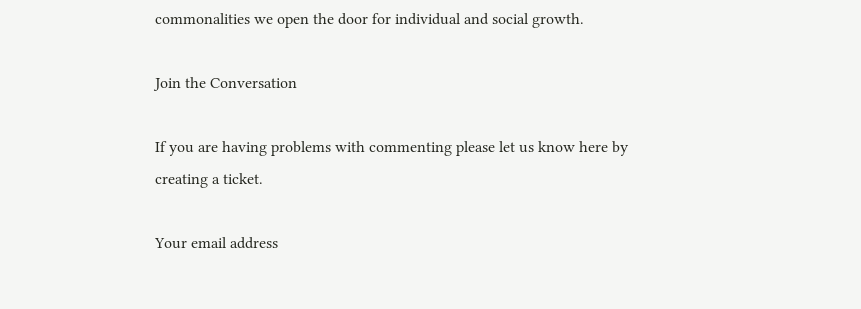commonalities we open the door for individual and social growth.

Join the Conversation

If you are having problems with commenting please let us know here by creating a ticket.

Your email address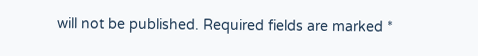will not be published. Required fields are marked *